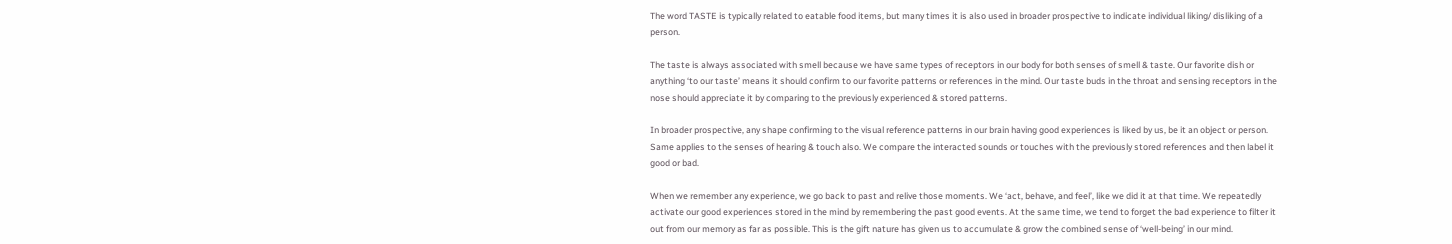The word TASTE is typically related to eatable food items, but many times it is also used in broader prospective to indicate individual liking/ disliking of a person.

The taste is always associated with smell because we have same types of receptors in our body for both senses of smell & taste. Our favorite dish or anything ‘to our taste’ means it should confirm to our favorite patterns or references in the mind. Our taste buds in the throat and sensing receptors in the nose should appreciate it by comparing to the previously experienced & stored patterns.

In broader prospective, any shape confirming to the visual reference patterns in our brain having good experiences is liked by us, be it an object or person. Same applies to the senses of hearing & touch also. We compare the interacted sounds or touches with the previously stored references and then label it good or bad.

When we remember any experience, we go back to past and relive those moments. We ‘act, behave, and feel’, like we did it at that time. We repeatedly activate our good experiences stored in the mind by remembering the past good events. At the same time, we tend to forget the bad experience to filter it out from our memory as far as possible. This is the gift nature has given us to accumulate & grow the combined sense of ‘well-being’ in our mind.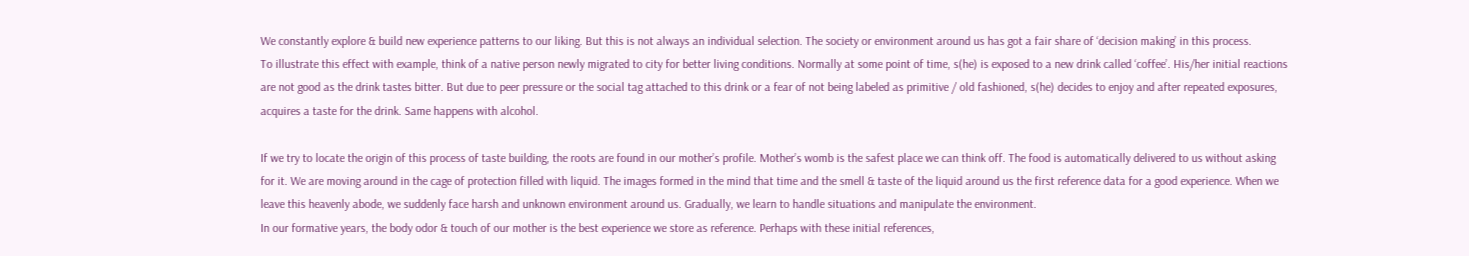We constantly explore & build new experience patterns to our liking. But this is not always an individual selection. The society or environment around us has got a fair share of ‘decision making’ in this process.
To illustrate this effect with example, think of a native person newly migrated to city for better living conditions. Normally at some point of time, s(he) is exposed to a new drink called ‘coffee’. His/her initial reactions are not good as the drink tastes bitter. But due to peer pressure or the social tag attached to this drink or a fear of not being labeled as primitive / old fashioned, s(he) decides to enjoy and after repeated exposures, acquires a taste for the drink. Same happens with alcohol.

If we try to locate the origin of this process of taste building, the roots are found in our mother’s profile. Mother’s womb is the safest place we can think off. The food is automatically delivered to us without asking for it. We are moving around in the cage of protection filled with liquid. The images formed in the mind that time and the smell & taste of the liquid around us the first reference data for a good experience. When we leave this heavenly abode, we suddenly face harsh and unknown environment around us. Gradually, we learn to handle situations and manipulate the environment.
In our formative years, the body odor & touch of our mother is the best experience we store as reference. Perhaps with these initial references,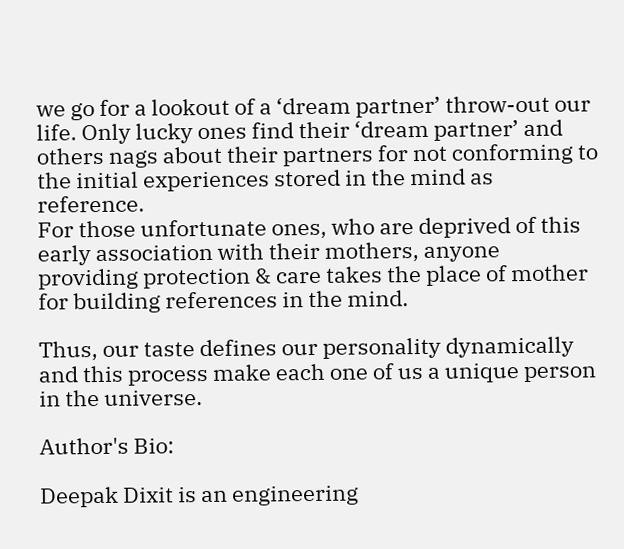we go for a lookout of a ‘dream partner’ throw-out our life. Only lucky ones find their ‘dream partner’ and others nags about their partners for not conforming to the initial experiences stored in the mind as reference.
For those unfortunate ones, who are deprived of this early association with their mothers, anyone providing protection & care takes the place of mother for building references in the mind.

Thus, our taste defines our personality dynamically and this process make each one of us a unique person in the universe.

Author's Bio:

Deepak Dixit is an engineering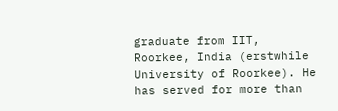graduate from IIT, Roorkee, India (erstwhile University of Roorkee). He has served for more than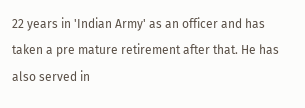22 years in 'Indian Army' as an officer and has taken a pre mature retirement after that. He has also served in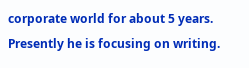corporate world for about 5 years. Presently he is focusing on writing.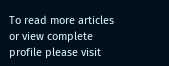To read more articles or view complete profile please visit